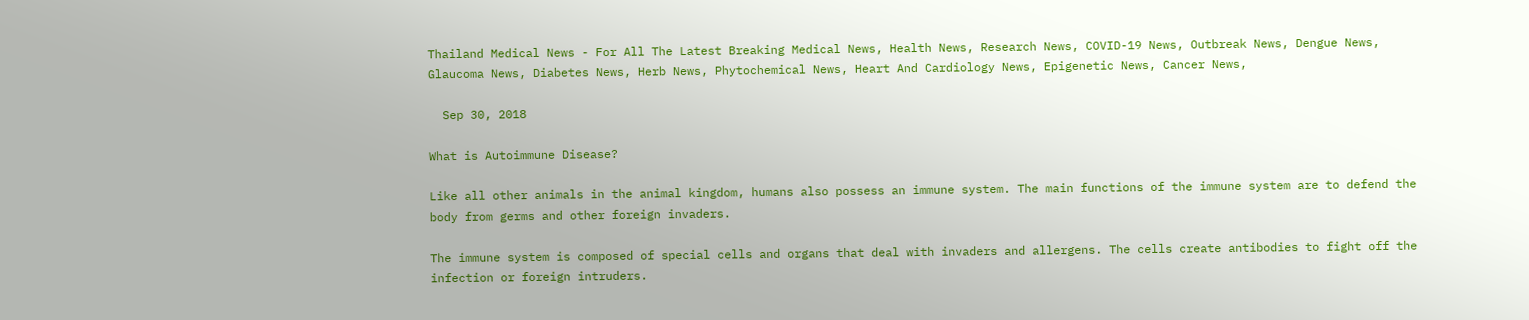Thailand Medical News - For All The Latest Breaking Medical News, Health News, Research News, COVID-19 News, Outbreak News, Dengue News, Glaucoma News, Diabetes News, Herb News, Phytochemical News, Heart And Cardiology News, Epigenetic News, Cancer News,

  Sep 30, 2018

What is Autoimmune Disease?

Like all other animals in the animal kingdom, humans also possess an immune system. The main functions of the immune system are to defend the body from germs and other foreign invaders.

The immune system is composed of special cells and organs that deal with invaders and allergens. The cells create antibodies to fight off the infection or foreign intruders.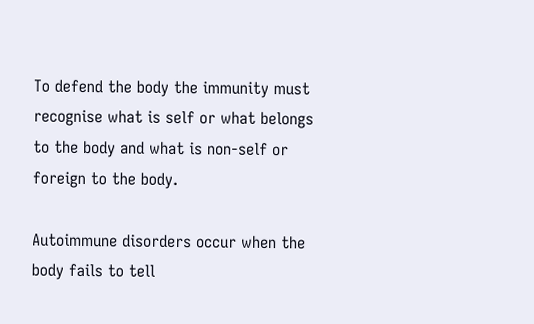To defend the body the immunity must recognise what is self or what belongs to the body and what is non-self or foreign to the body.

Autoimmune disorders occur when the body fails to tell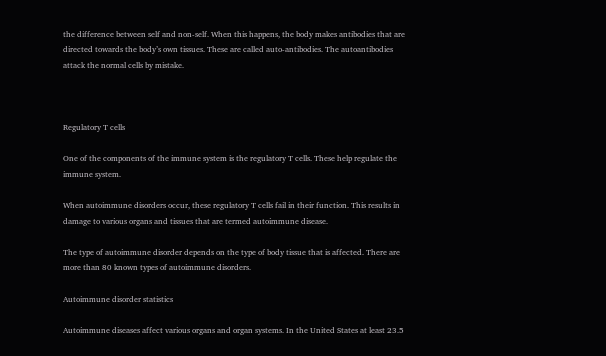the difference between self and non-self. When this happens, the body makes antibodies that are directed towards the body’s own tissues. These are called auto-antibodies. The autoantibodies attack the normal cells by mistake.



Regulatory T cells

One of the components of the immune system is the regulatory T cells. These help regulate the immune system.

When autoimmune disorders occur, these regulatory T cells fail in their function. This results in damage to various organs and tissues that are termed autoimmune disease.

The type of autoimmune disorder depends on the type of body tissue that is affected. There are more than 80 known types of autoimmune disorders.

Autoimmune disorder statistics

Autoimmune diseases affect various organs and organ systems. In the United States at least 23.5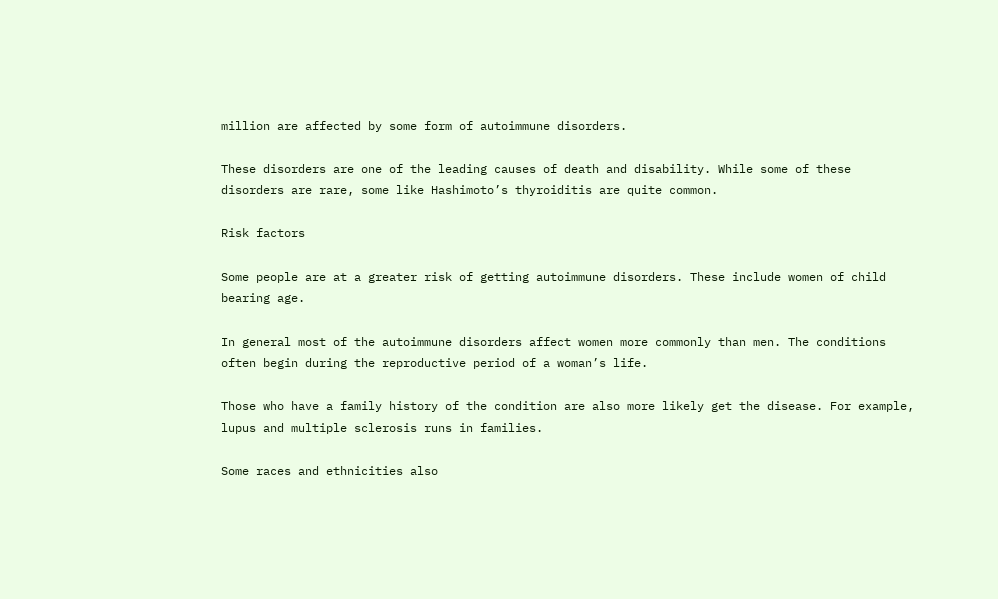million are affected by some form of autoimmune disorders.

These disorders are one of the leading causes of death and disability. While some of these disorders are rare, some like Hashimoto’s thyroiditis are quite common.

Risk factors

Some people are at a greater risk of getting autoimmune disorders. These include women of child bearing age.

In general most of the autoimmune disorders affect women more commonly than men. The conditions often begin during the reproductive period of a woman’s life.

Those who have a family history of the condition are also more likely get the disease. For example, lupus and multiple sclerosis runs in families.

Some races and ethnicities also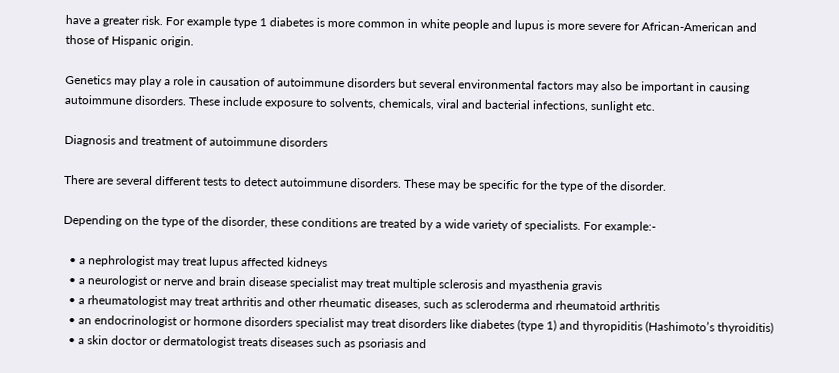have a greater risk. For example type 1 diabetes is more common in white people and lupus is more severe for African-American and those of Hispanic origin.

Genetics may play a role in causation of autoimmune disorders but several environmental factors may also be important in causing autoimmune disorders. These include exposure to solvents, chemicals, viral and bacterial infections, sunlight etc.

Diagnosis and treatment of autoimmune disorders

There are several different tests to detect autoimmune disorders. These may be specific for the type of the disorder.

Depending on the type of the disorder, these conditions are treated by a wide variety of specialists. For example:-

  • a nephrologist may treat lupus affected kidneys
  • a neurologist or nerve and brain disease specialist may treat multiple sclerosis and myasthenia gravis
  • a rheumatologist may treat arthritis and other rheumatic diseases, such as scleroderma and rheumatoid arthritis
  • an endocrinologist or hormone disorders specialist may treat disorders like diabetes (type 1) and thyropiditis (Hashimoto’s thyroiditis)
  • a skin doctor or dermatologist treats diseases such as psoriasis and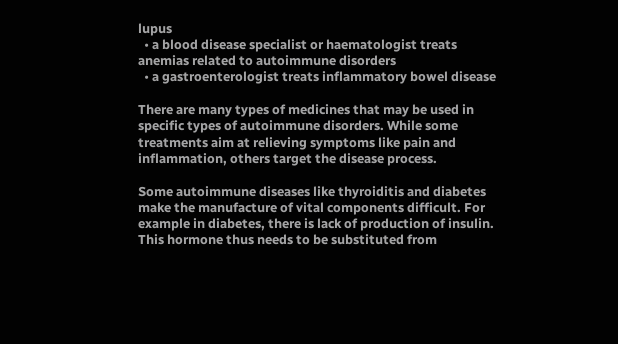lupus
  • a blood disease specialist or haematologist treats anemias related to autoimmune disorders
  • a gastroenterologist treats inflammatory bowel disease

There are many types of medicines that may be used in specific types of autoimmune disorders. While some treatments aim at relieving symptoms like pain and inflammation, others target the disease process.

Some autoimmune diseases like thyroiditis and diabetes make the manufacture of vital components difficult. For example in diabetes, there is lack of production of insulin. This hormone thus needs to be substituted from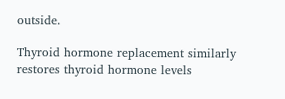outside.

Thyroid hormone replacement similarly restores thyroid hormone levels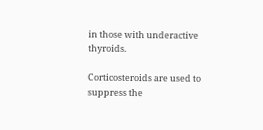in those with underactive thyroids.

Corticosteroids are used to suppress the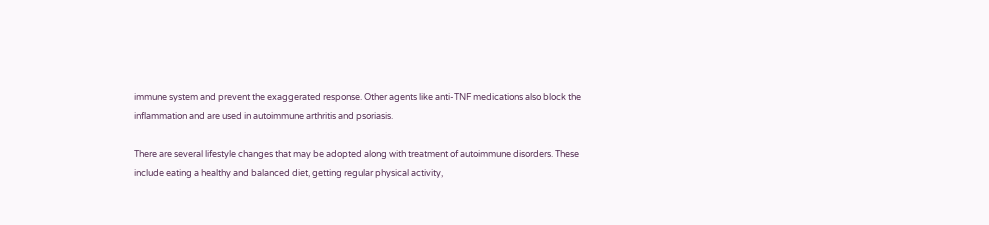immune system and prevent the exaggerated response. Other agents like anti-TNF medications also block the inflammation and are used in autoimmune arthritis and psoriasis.

There are several lifestyle changes that may be adopted along with treatment of autoimmune disorders. These include eating a healthy and balanced diet, getting regular physical activity,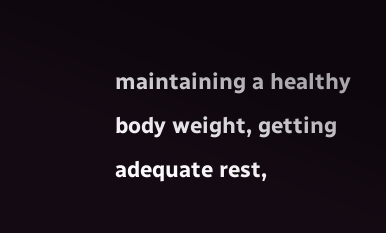maintaining a healthy body weight, getting adequate rest,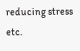reducing stress etc.